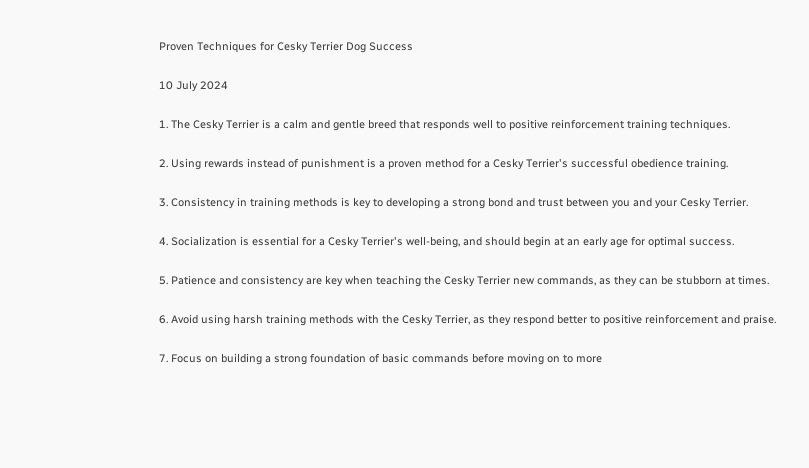Proven Techniques for Cesky Terrier Dog Success

10 July 2024

1. The Cesky Terrier is a calm and gentle breed that responds well to positive reinforcement training techniques.

2. Using rewards instead of punishment is a proven method for a Cesky Terrier's successful obedience training.

3. Consistency in training methods is key to developing a strong bond and trust between you and your Cesky Terrier.

4. Socialization is essential for a Cesky Terrier's well-being, and should begin at an early age for optimal success.

5. Patience and consistency are key when teaching the Cesky Terrier new commands, as they can be stubborn at times.

6. Avoid using harsh training methods with the Cesky Terrier, as they respond better to positive reinforcement and praise.

7. Focus on building a strong foundation of basic commands before moving on to more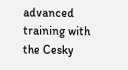advanced training with the Cesky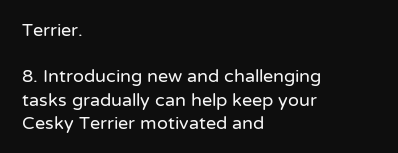Terrier.

8. Introducing new and challenging tasks gradually can help keep your Cesky Terrier motivated and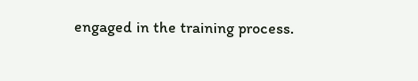engaged in the training process.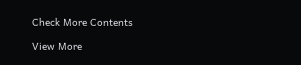Check More Contents

View More